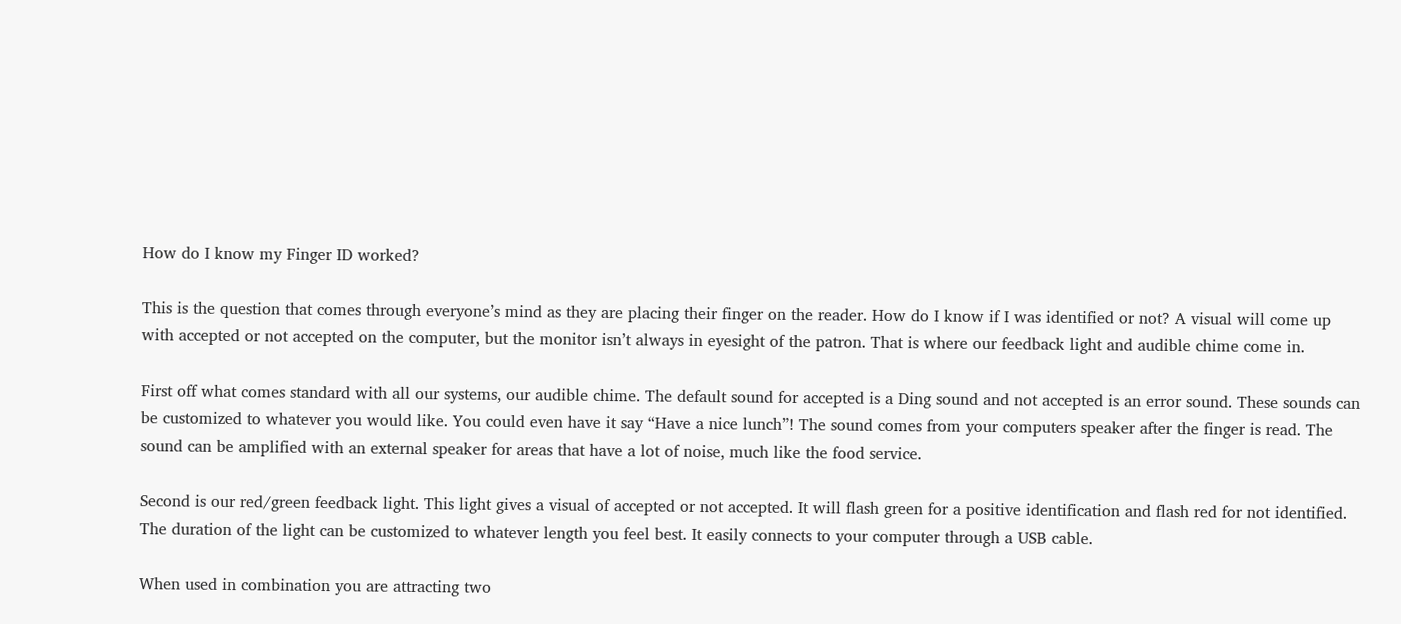How do I know my Finger ID worked?

This is the question that comes through everyone’s mind as they are placing their finger on the reader. How do I know if I was identified or not? A visual will come up with accepted or not accepted on the computer, but the monitor isn’t always in eyesight of the patron. That is where our feedback light and audible chime come in.

First off what comes standard with all our systems, our audible chime. The default sound for accepted is a Ding sound and not accepted is an error sound. These sounds can be customized to whatever you would like. You could even have it say “Have a nice lunch”! The sound comes from your computers speaker after the finger is read. The sound can be amplified with an external speaker for areas that have a lot of noise, much like the food service.

Second is our red/green feedback light. This light gives a visual of accepted or not accepted. It will flash green for a positive identification and flash red for not identified. The duration of the light can be customized to whatever length you feel best. It easily connects to your computer through a USB cable.

When used in combination you are attracting two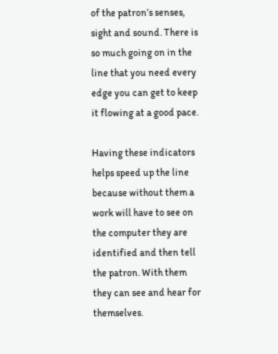of the patron’s senses, sight and sound. There is so much going on in the line that you need every edge you can get to keep it flowing at a good pace.

Having these indicators helps speed up the line because without them a work will have to see on the computer they are identified and then tell the patron. With them they can see and hear for themselves.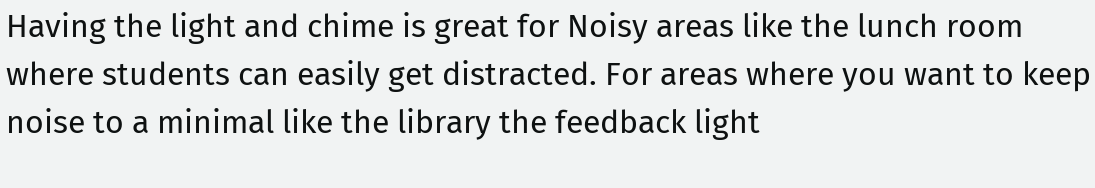Having the light and chime is great for Noisy areas like the lunch room where students can easily get distracted. For areas where you want to keep noise to a minimal like the library the feedback light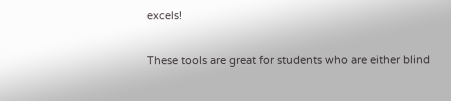excels!

These tools are great for students who are either blind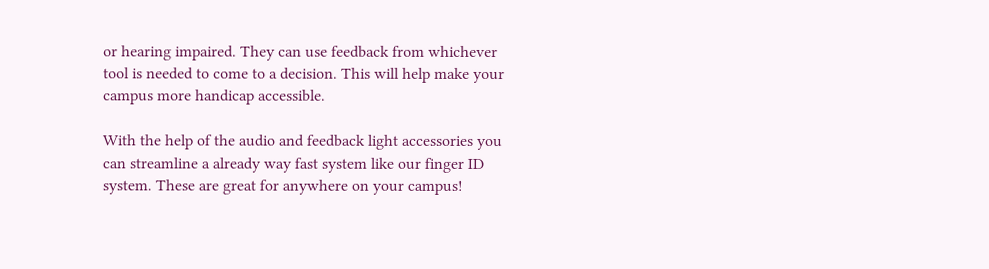or hearing impaired. They can use feedback from whichever tool is needed to come to a decision. This will help make your campus more handicap accessible.

With the help of the audio and feedback light accessories you can streamline a already way fast system like our finger ID system. These are great for anywhere on your campus!